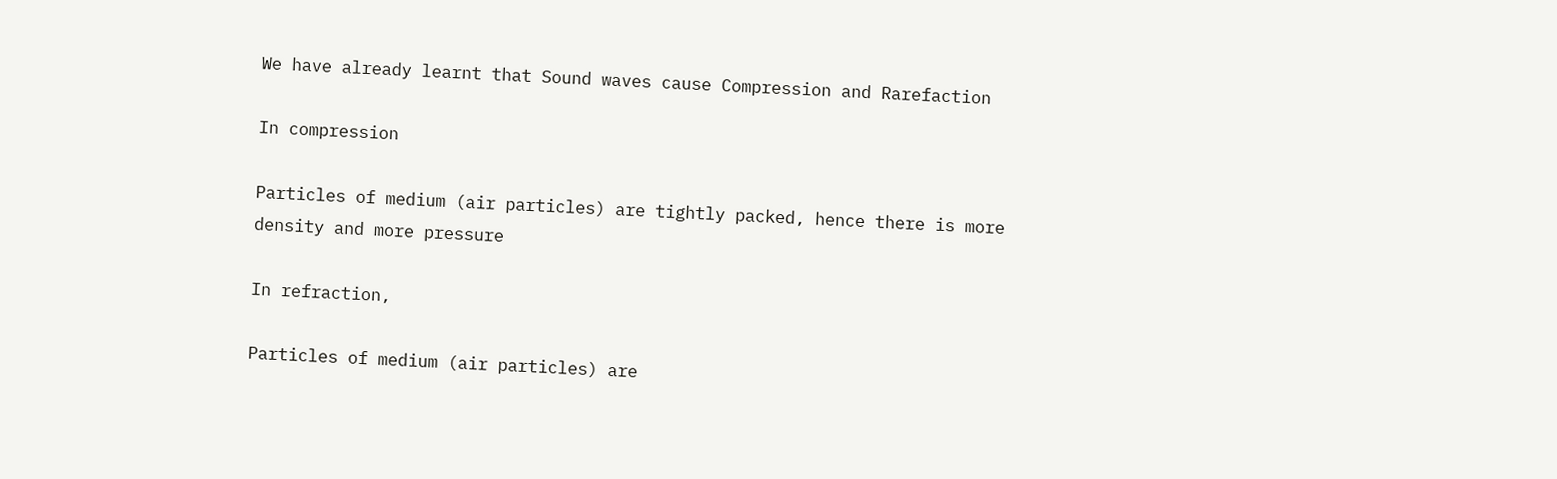We have already learnt that Sound waves cause Compression and Rarefaction

In compression

Particles of medium (air particles) are tightly packed, hence there is more density and more pressure

In refraction,

Particles of medium (air particles) are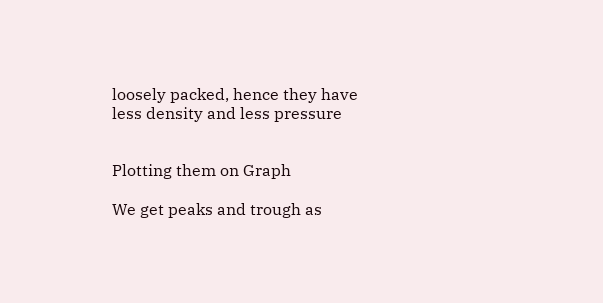loosely packed, hence they have less density and less pressure


Plotting them on Graph

We get peaks and trough as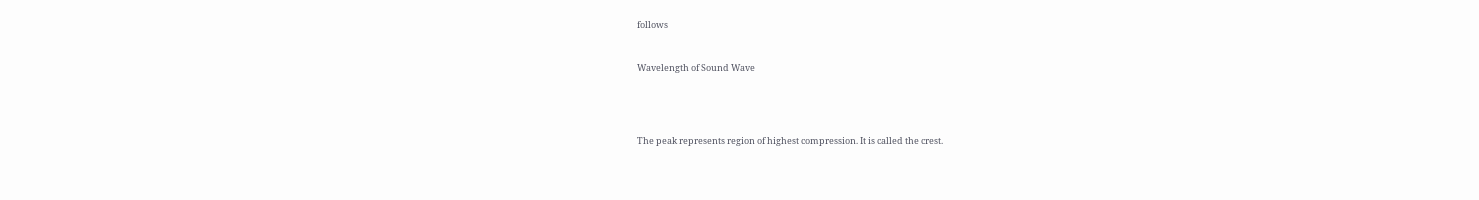follows


Wavelength of Sound Wave




The peak represents region of highest compression. It is called the crest.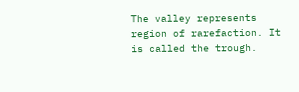The valley represents region of rarefaction. It is called the trough.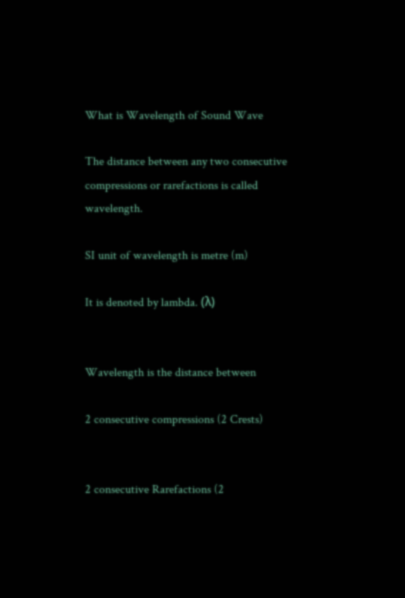What is Wavelength of Sound Wave

The distance between any two consecutive compressions or rarefactions is called wavelength.

SI unit of wavelength is metre (m)

It is denoted by lambda. (λ)


Wavelength is the distance between

2 consecutive compressions (2 Crests)


2 consecutive Rarefactions (2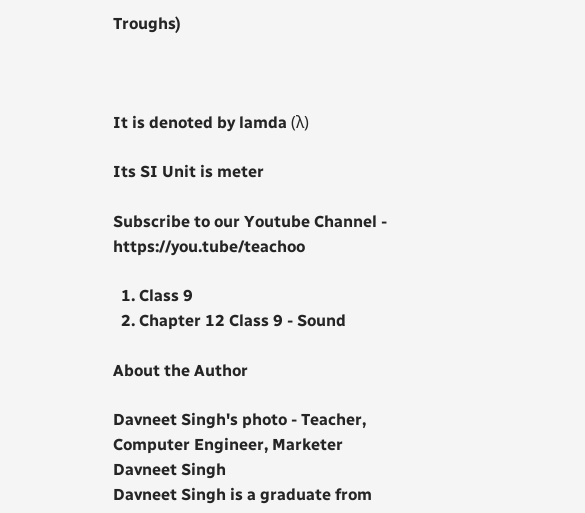Troughs)



It is denoted by lamda (λ)

Its SI Unit is meter

Subscribe to our Youtube Channel - https://you.tube/teachoo

  1. Class 9
  2. Chapter 12 Class 9 - Sound

About the Author

Davneet Singh's photo - Teacher, Computer Engineer, Marketer
Davneet Singh
Davneet Singh is a graduate from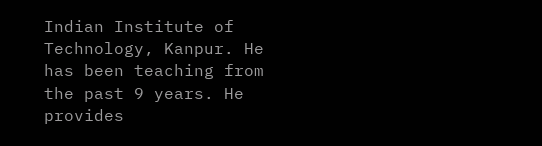Indian Institute of Technology, Kanpur. He has been teaching from the past 9 years. He provides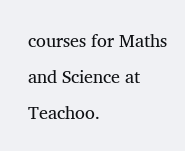courses for Maths and Science at Teachoo.